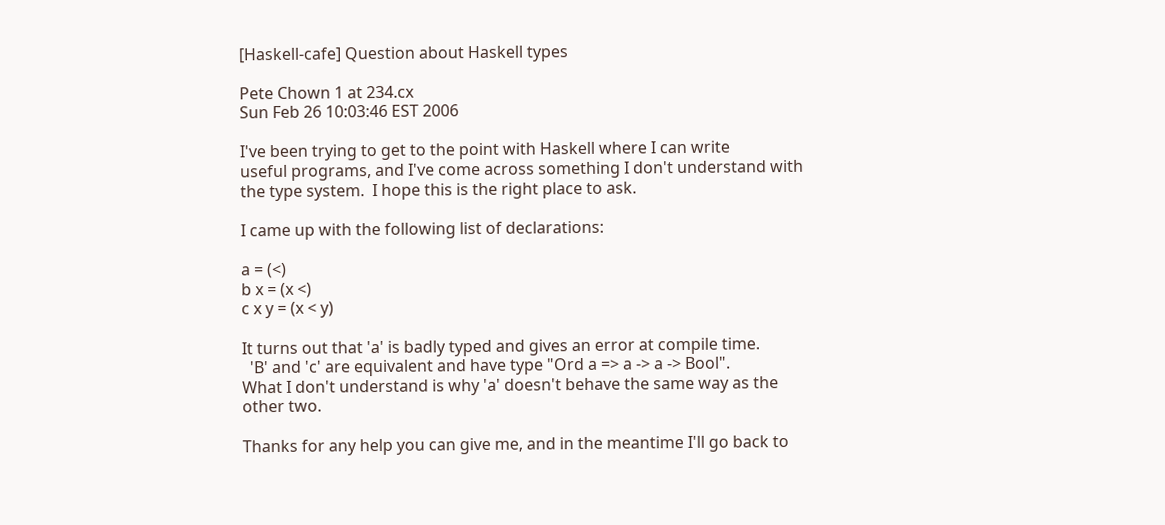[Haskell-cafe] Question about Haskell types

Pete Chown 1 at 234.cx
Sun Feb 26 10:03:46 EST 2006

I've been trying to get to the point with Haskell where I can write
useful programs, and I've come across something I don't understand with
the type system.  I hope this is the right place to ask.

I came up with the following list of declarations:

a = (<)
b x = (x <)
c x y = (x < y)

It turns out that 'a' is badly typed and gives an error at compile time.
  'B' and 'c' are equivalent and have type "Ord a => a -> a -> Bool".
What I don't understand is why 'a' doesn't behave the same way as the
other two.

Thanks for any help you can give me, and in the meantime I'll go back to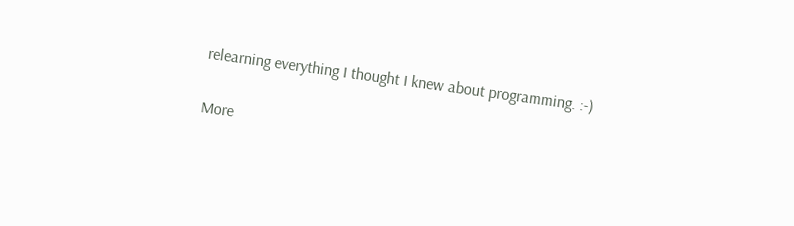relearning everything I thought I knew about programming. :-)


More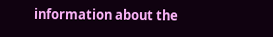information about the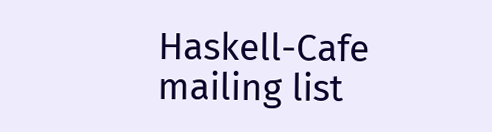Haskell-Cafe mailing list